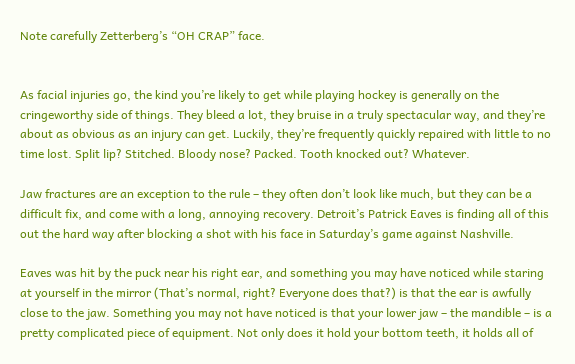Note carefully Zetterberg’s “OH CRAP” face.


As facial injuries go, the kind you’re likely to get while playing hockey is generally on the cringeworthy side of things. They bleed a lot, they bruise in a truly spectacular way, and they’re about as obvious as an injury can get. Luckily, they’re frequently quickly repaired with little to no time lost. Split lip? Stitched. Bloody nose? Packed. Tooth knocked out? Whatever.

Jaw fractures are an exception to the rule – they often don’t look like much, but they can be a difficult fix, and come with a long, annoying recovery. Detroit’s Patrick Eaves is finding all of this out the hard way after blocking a shot with his face in Saturday’s game against Nashville.

Eaves was hit by the puck near his right ear, and something you may have noticed while staring at yourself in the mirror (That’s normal, right? Everyone does that?) is that the ear is awfully close to the jaw. Something you may not have noticed is that your lower jaw – the mandible – is a pretty complicated piece of equipment. Not only does it hold your bottom teeth, it holds all of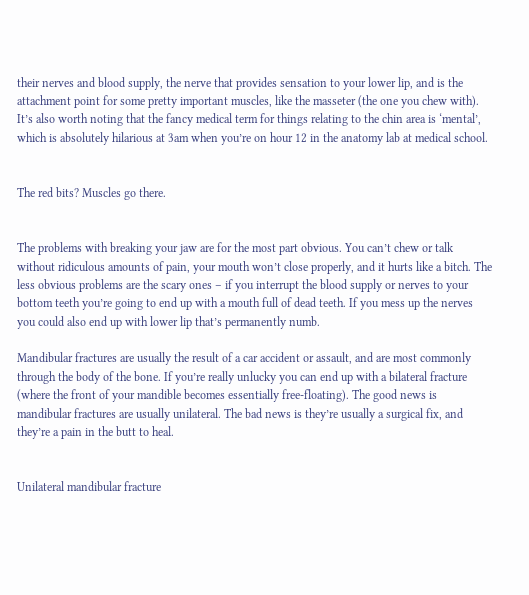their nerves and blood supply, the nerve that provides sensation to your lower lip, and is the attachment point for some pretty important muscles, like the masseter (the one you chew with). It’s also worth noting that the fancy medical term for things relating to the chin area is ‘mental’, which is absolutely hilarious at 3am when you’re on hour 12 in the anatomy lab at medical school.


The red bits? Muscles go there.


The problems with breaking your jaw are for the most part obvious. You can’t chew or talk without ridiculous amounts of pain, your mouth won’t close properly, and it hurts like a bitch. The less obvious problems are the scary ones – if you interrupt the blood supply or nerves to your bottom teeth you’re going to end up with a mouth full of dead teeth. If you mess up the nerves you could also end up with lower lip that’s permanently numb.

Mandibular fractures are usually the result of a car accident or assault, and are most commonly through the body of the bone. If you’re really unlucky you can end up with a bilateral fracture (where the front of your mandible becomes essentially free-floating). The good news is mandibular fractures are usually unilateral. The bad news is they’re usually a surgical fix, and they’re a pain in the butt to heal.


Unilateral mandibular fracture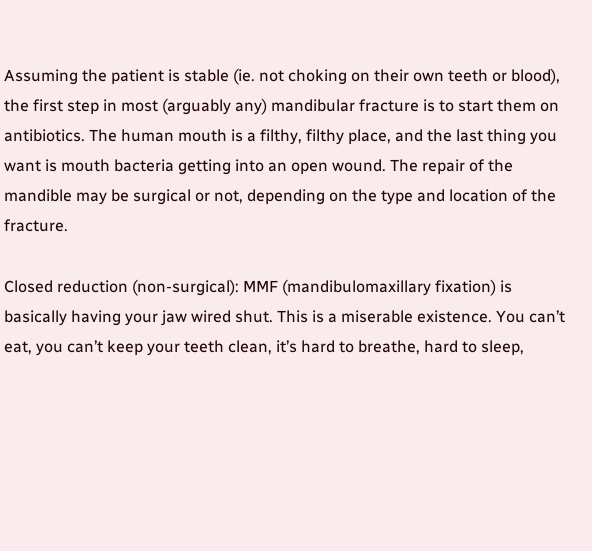Assuming the patient is stable (ie. not choking on their own teeth or blood), the first step in most (arguably any) mandibular fracture is to start them on antibiotics. The human mouth is a filthy, filthy place, and the last thing you want is mouth bacteria getting into an open wound. The repair of the mandible may be surgical or not, depending on the type and location of the fracture.

Closed reduction (non-surgical): MMF (mandibulomaxillary fixation) is basically having your jaw wired shut. This is a miserable existence. You can’t eat, you can’t keep your teeth clean, it’s hard to breathe, hard to sleep,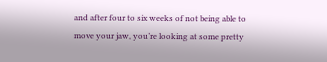and after four to six weeks of not being able to move your jaw, you’re looking at some pretty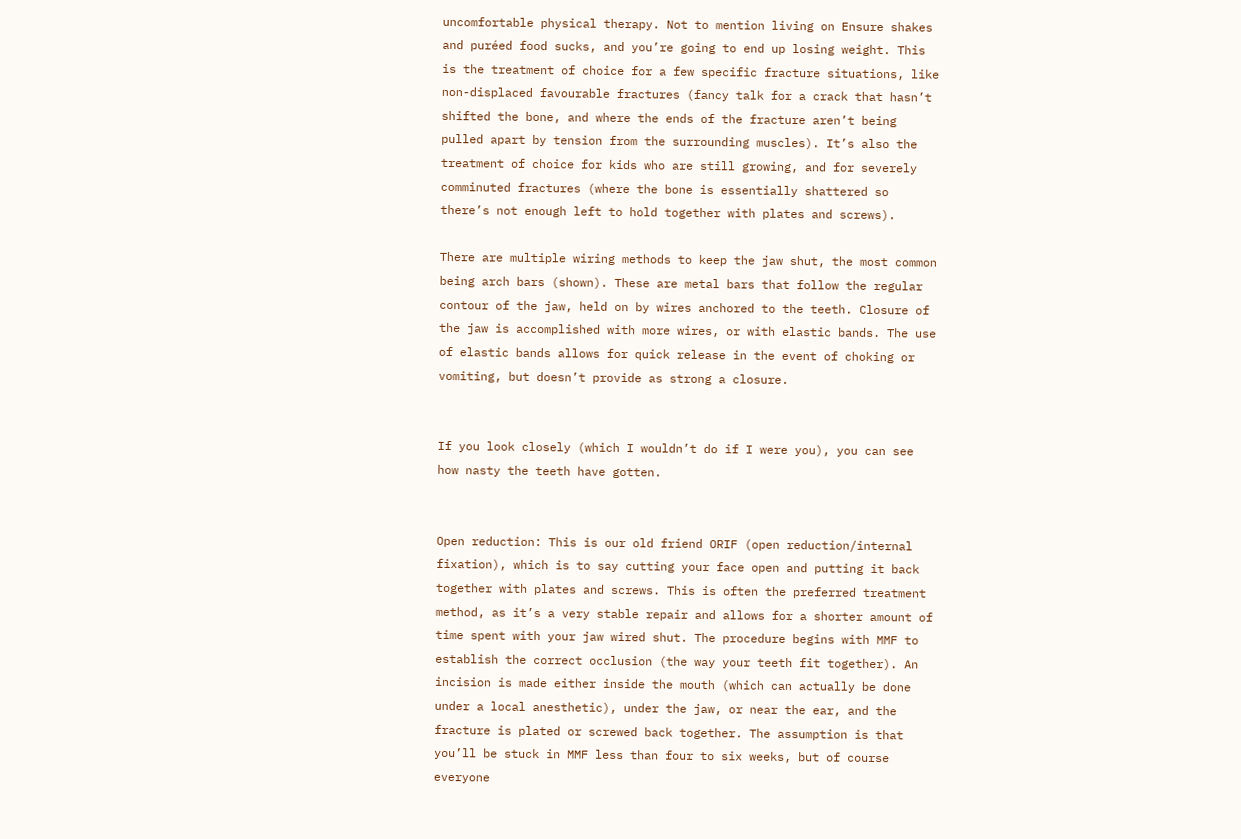uncomfortable physical therapy. Not to mention living on Ensure shakes and puréed food sucks, and you’re going to end up losing weight. This is the treatment of choice for a few specific fracture situations, like non-displaced favourable fractures (fancy talk for a crack that hasn’t shifted the bone, and where the ends of the fracture aren’t being pulled apart by tension from the surrounding muscles). It’s also the treatment of choice for kids who are still growing, and for severely comminuted fractures (where the bone is essentially shattered so there’s not enough left to hold together with plates and screws).

There are multiple wiring methods to keep the jaw shut, the most common being arch bars (shown). These are metal bars that follow the regular contour of the jaw, held on by wires anchored to the teeth. Closure of the jaw is accomplished with more wires, or with elastic bands. The use of elastic bands allows for quick release in the event of choking or vomiting, but doesn’t provide as strong a closure.


If you look closely (which I wouldn’t do if I were you), you can see how nasty the teeth have gotten.


Open reduction: This is our old friend ORIF (open reduction/internal fixation), which is to say cutting your face open and putting it back together with plates and screws. This is often the preferred treatment method, as it’s a very stable repair and allows for a shorter amount of time spent with your jaw wired shut. The procedure begins with MMF to establish the correct occlusion (the way your teeth fit together). An incision is made either inside the mouth (which can actually be done under a local anesthetic), under the jaw, or near the ear, and the fracture is plated or screwed back together. The assumption is that you’ll be stuck in MMF less than four to six weeks, but of course everyone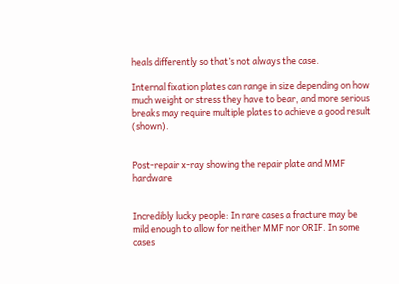heals differently so that’s not always the case.

Internal fixation plates can range in size depending on how much weight or stress they have to bear, and more serious breaks may require multiple plates to achieve a good result (shown).


Post-repair x-ray showing the repair plate and MMF hardware


Incredibly lucky people: In rare cases a fracture may be mild enough to allow for neither MMF nor ORIF. In some cases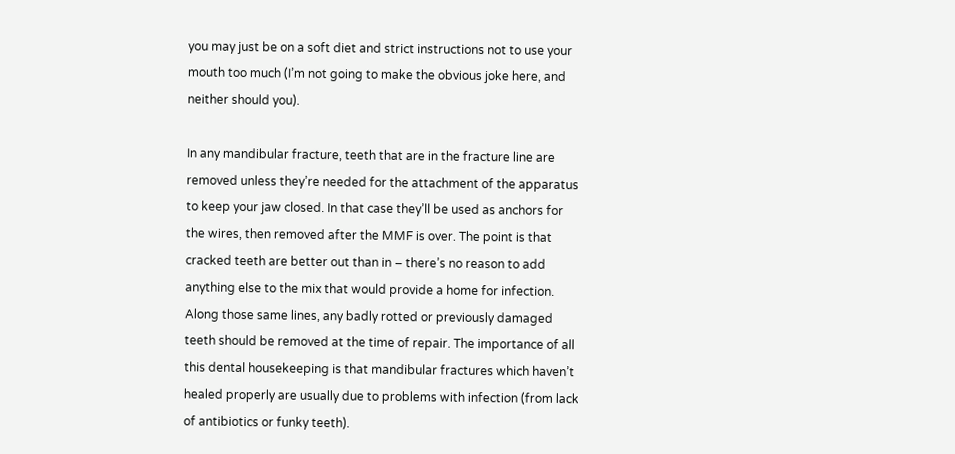you may just be on a soft diet and strict instructions not to use your mouth too much (I’m not going to make the obvious joke here, and neither should you).

In any mandibular fracture, teeth that are in the fracture line are removed unless they’re needed for the attachment of the apparatus to keep your jaw closed. In that case they’ll be used as anchors for the wires, then removed after the MMF is over. The point is that cracked teeth are better out than in – there’s no reason to add anything else to the mix that would provide a home for infection. Along those same lines, any badly rotted or previously damaged teeth should be removed at the time of repair. The importance of all this dental housekeeping is that mandibular fractures which haven’t healed properly are usually due to problems with infection (from lack of antibiotics or funky teeth).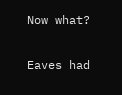Now what?

Eaves had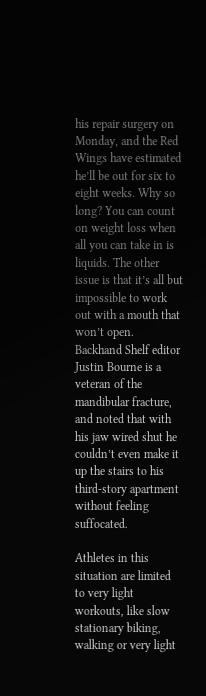his repair surgery on Monday, and the Red Wings have estimated he’ll be out for six to eight weeks. Why so long? You can count on weight loss when all you can take in is liquids. The other issue is that it’s all but impossible to work out with a mouth that won’t open. Backhand Shelf editor Justin Bourne is a veteran of the mandibular fracture, and noted that with his jaw wired shut he couldn’t even make it up the stairs to his third-story apartment without feeling suffocated.

Athletes in this situation are limited to very light workouts, like slow stationary biking, walking or very light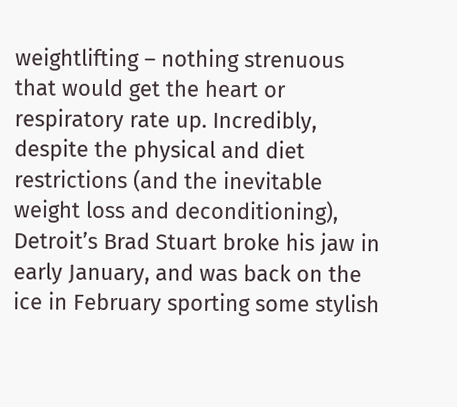weightlifting – nothing strenuous that would get the heart or respiratory rate up. Incredibly, despite the physical and diet restrictions (and the inevitable weight loss and deconditioning), Detroit’s Brad Stuart broke his jaw in early January, and was back on the ice in February sporting some stylish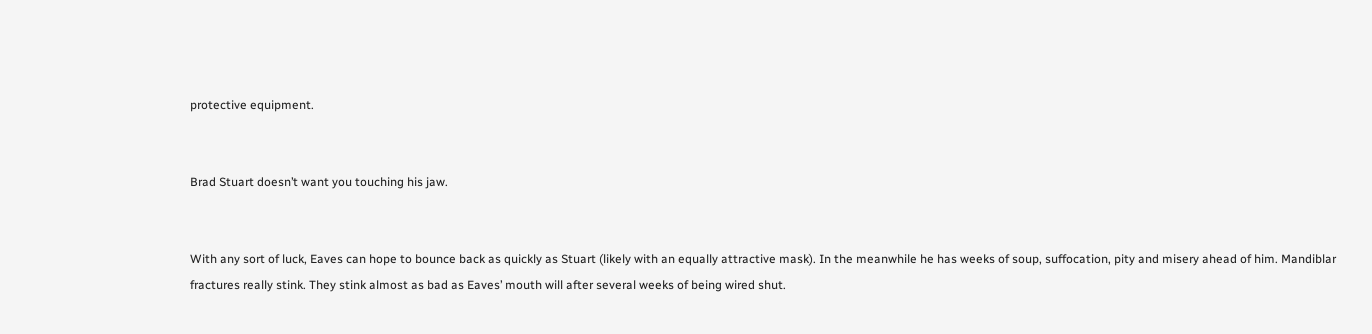protective equipment.


Brad Stuart doesn’t want you touching his jaw.


With any sort of luck, Eaves can hope to bounce back as quickly as Stuart (likely with an equally attractive mask). In the meanwhile he has weeks of soup, suffocation, pity and misery ahead of him. Mandiblar fractures really stink. They stink almost as bad as Eaves’ mouth will after several weeks of being wired shut.